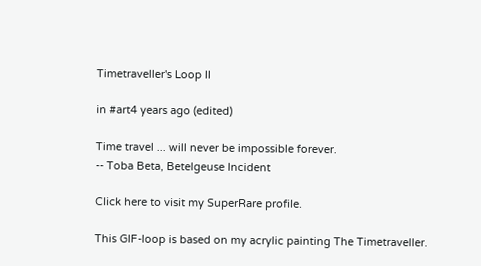Timetraveller's Loop II

in #art4 years ago (edited)

Time travel ... will never be impossible forever.
-- Toba Beta, Betelgeuse Incident

Click here to visit my SuperRare profile.

This GIF-loop is based on my acrylic painting The Timetraveller.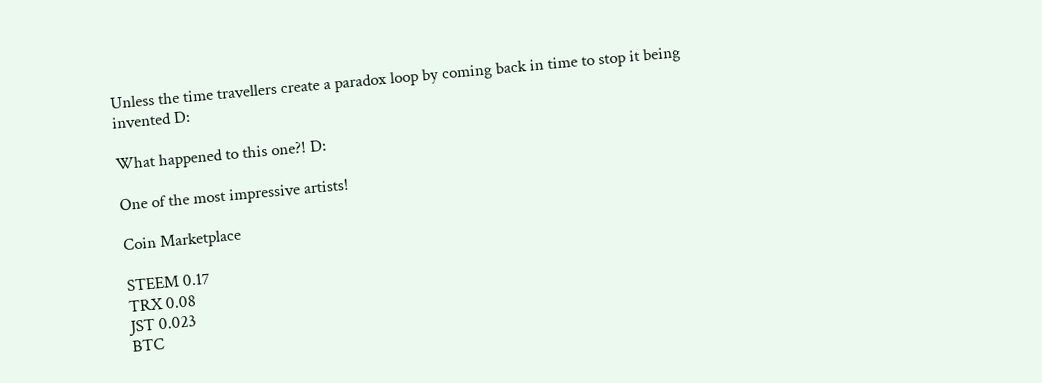Unless the time travellers create a paradox loop by coming back in time to stop it being invented D:

What happened to this one?! D:

One of the most impressive artists!

Coin Marketplace

STEEM 0.17
TRX 0.08
JST 0.023
BTC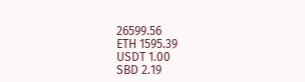26599.56
ETH 1595.39
USDT 1.00
SBD 2.19